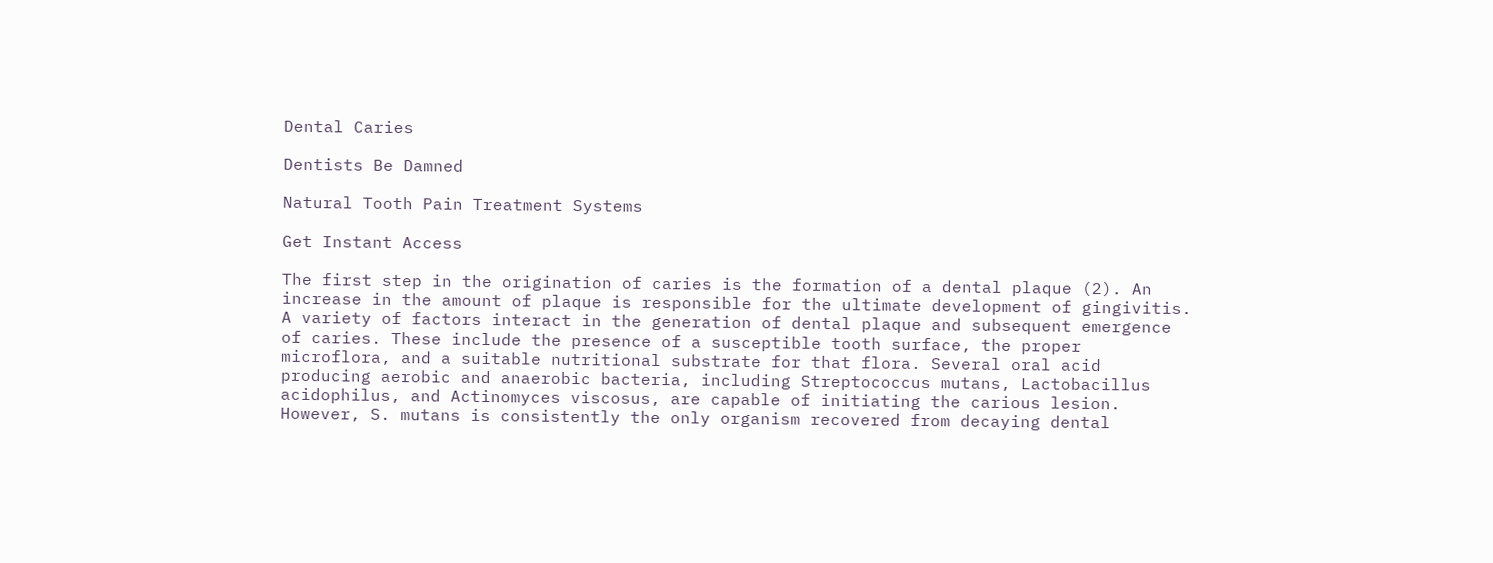Dental Caries

Dentists Be Damned

Natural Tooth Pain Treatment Systems

Get Instant Access

The first step in the origination of caries is the formation of a dental plaque (2). An increase in the amount of plaque is responsible for the ultimate development of gingivitis. A variety of factors interact in the generation of dental plaque and subsequent emergence of caries. These include the presence of a susceptible tooth surface, the proper microflora, and a suitable nutritional substrate for that flora. Several oral acid producing aerobic and anaerobic bacteria, including Streptococcus mutans, Lactobacillus acidophilus, and Actinomyces viscosus, are capable of initiating the carious lesion. However, S. mutans is consistently the only organism recovered from decaying dental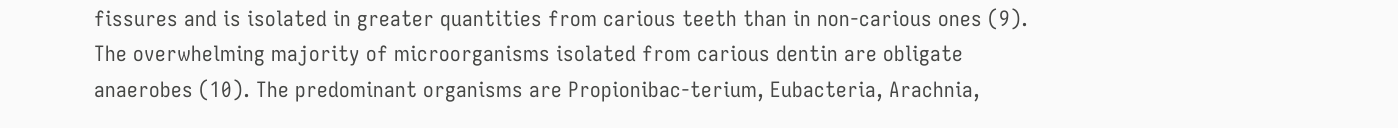fissures and is isolated in greater quantities from carious teeth than in non-carious ones (9). The overwhelming majority of microorganisms isolated from carious dentin are obligate anaerobes (10). The predominant organisms are Propionibac-terium, Eubacteria, Arachnia,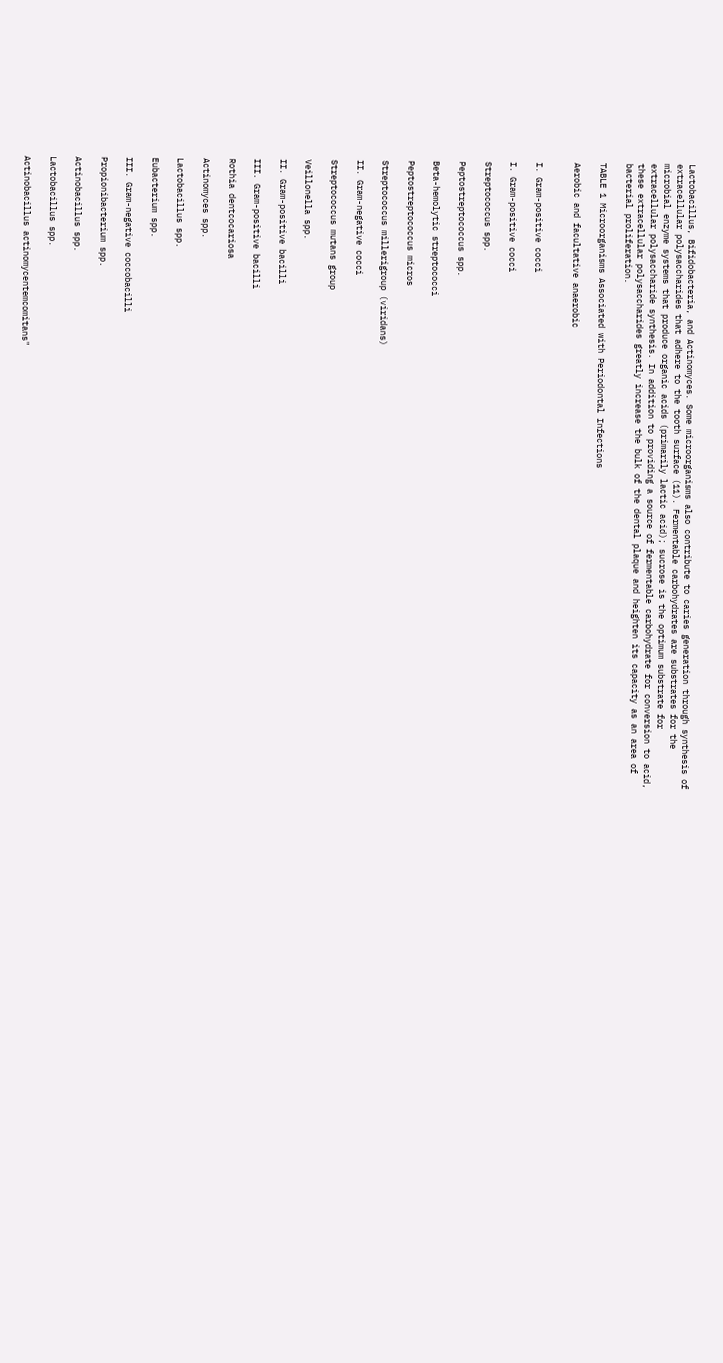Lactobacillus, Bifidobacteria, and Actinomyces. Some microorganisms also contribute to caries generation through synthesis of extracellular polysaccharides that adhere to the tooth surface (11). Fermentable carbohydrates are substrates for the microbial enzyme systems that produce organic acids (primarily lactic acid); sucrose is the optimum substrate for extracellular polysaccharide synthesis. In addition to providing a source of fermentable carbohydrate for conversion to acid, these extracellular polysaccharides greatly increase the bulk of the dental plaque and heighten its capacity as an area of bacterial proliferation.

TABLE 1 Microorganisms Associated with Periodontal Infections

Aerobic and facultative anaerobic


I. Gram-positive cocci

I. Gram-positive cocci

Streptococcus spp.

Peptostreptococcus spp.

Beta-hemolytic streptococci

Peptostreptococcus micros

Streptococcus millerigroup (viridans)

II. Gram-negative cocci

Streptococcus mutans group

Veillonella spp.

II. Gram-positive bacilli

III. Gram-positive bacilli

Rothia dentcocariosa

Actinomyces spp.

Lactobacillus spp.

Eubacterium spp.

III. Gram-negative coccobacilli

Propionibacterium spp.

Actinobacillus spp.

Lactobacillus spp.

Actinobacillus actinomycentemcomitans"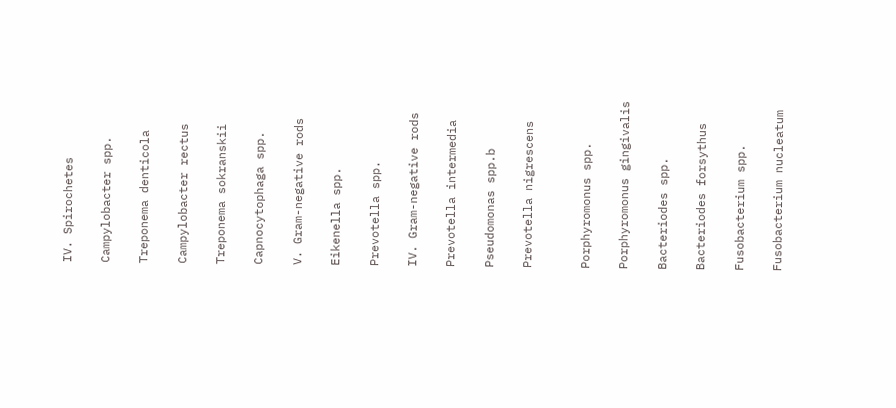IV. Spirochetes

Campylobacter spp.

Treponema denticola

Campylobacter rectus

Treponema sokranskii

Capnocytophaga spp.

V. Gram-negative rods

Eikenella spp.

Prevotella spp.

IV. Gram-negative rods

Prevotella intermedia

Pseudomonas spp.b

Prevotella nigrescens


Porphyromonus spp.

Porphyromonus gingivalis

Bacteriodes spp.

Bacteriodes forsythus

Fusobacterium spp.

Fusobacterium nucleatum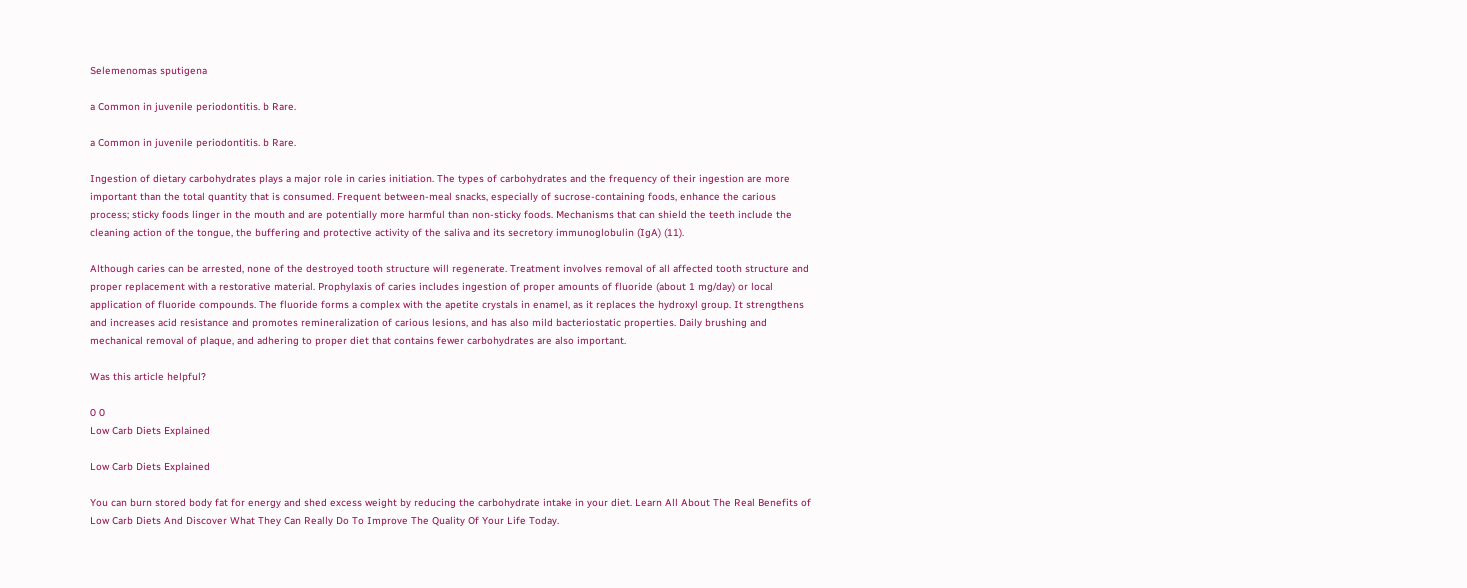Selemenomas sputigena

a Common in juvenile periodontitis. b Rare.

a Common in juvenile periodontitis. b Rare.

Ingestion of dietary carbohydrates plays a major role in caries initiation. The types of carbohydrates and the frequency of their ingestion are more important than the total quantity that is consumed. Frequent between-meal snacks, especially of sucrose-containing foods, enhance the carious process; sticky foods linger in the mouth and are potentially more harmful than non-sticky foods. Mechanisms that can shield the teeth include the cleaning action of the tongue, the buffering and protective activity of the saliva and its secretory immunoglobulin (IgA) (11).

Although caries can be arrested, none of the destroyed tooth structure will regenerate. Treatment involves removal of all affected tooth structure and proper replacement with a restorative material. Prophylaxis of caries includes ingestion of proper amounts of fluoride (about 1 mg/day) or local application of fluoride compounds. The fluoride forms a complex with the apetite crystals in enamel, as it replaces the hydroxyl group. It strengthens and increases acid resistance and promotes remineralization of carious lesions, and has also mild bacteriostatic properties. Daily brushing and mechanical removal of plaque, and adhering to proper diet that contains fewer carbohydrates are also important.

Was this article helpful?

0 0
Low Carb Diets Explained

Low Carb Diets Explained

You can burn stored body fat for energy and shed excess weight by reducing the carbohydrate intake in your diet. Learn All About The Real Benefits of Low Carb Diets And Discover What They Can Really Do To Improve The Quality Of Your Life Today.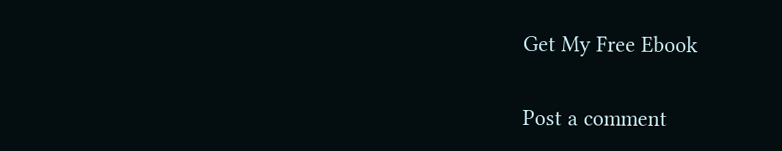Get My Free Ebook

Post a comment